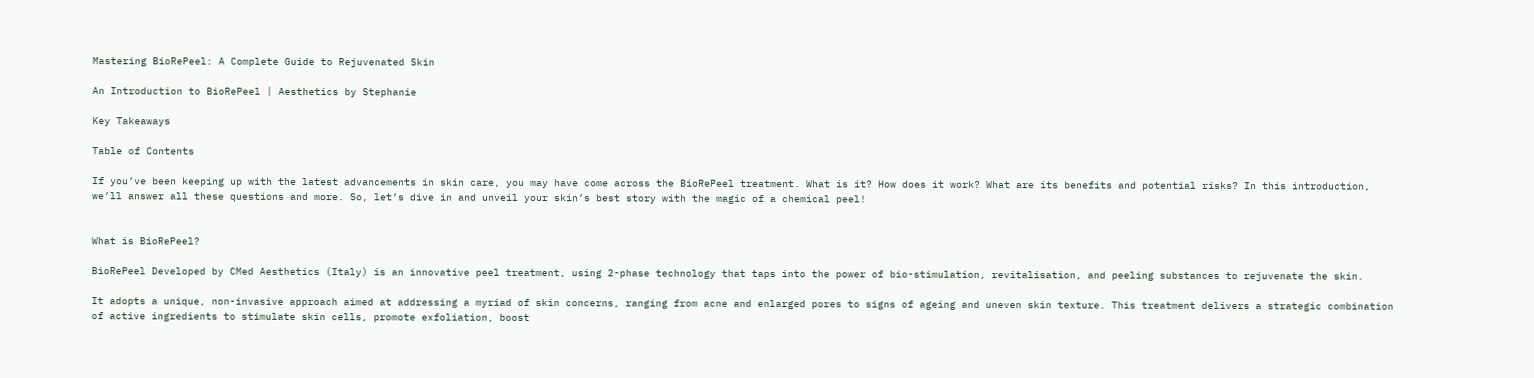Mastering BioRePeel: A Complete Guide to Rejuvenated Skin

An Introduction to BioRePeel | Aesthetics by Stephanie

Key Takeaways

Table of Contents

If you’ve been keeping up with the latest advancements in skin care, you may have come across the BioRePeel treatment. What is it? How does it work? What are its benefits and potential risks? In this introduction, we’ll answer all these questions and more. So, let’s dive in and unveil your skin’s best story with the magic of a chemical peel!


What is BioRePeel?

BioRePeel Developed by CMed Aesthetics (Italy) is an innovative peel treatment, using 2-phase technology that taps into the power of bio-stimulation, revitalisation, and peeling substances to rejuvenate the skin.

It adopts a unique, non-invasive approach aimed at addressing a myriad of skin concerns, ranging from acne and enlarged pores to signs of ageing and uneven skin texture. This treatment delivers a strategic combination of active ingredients to stimulate skin cells, promote exfoliation, boost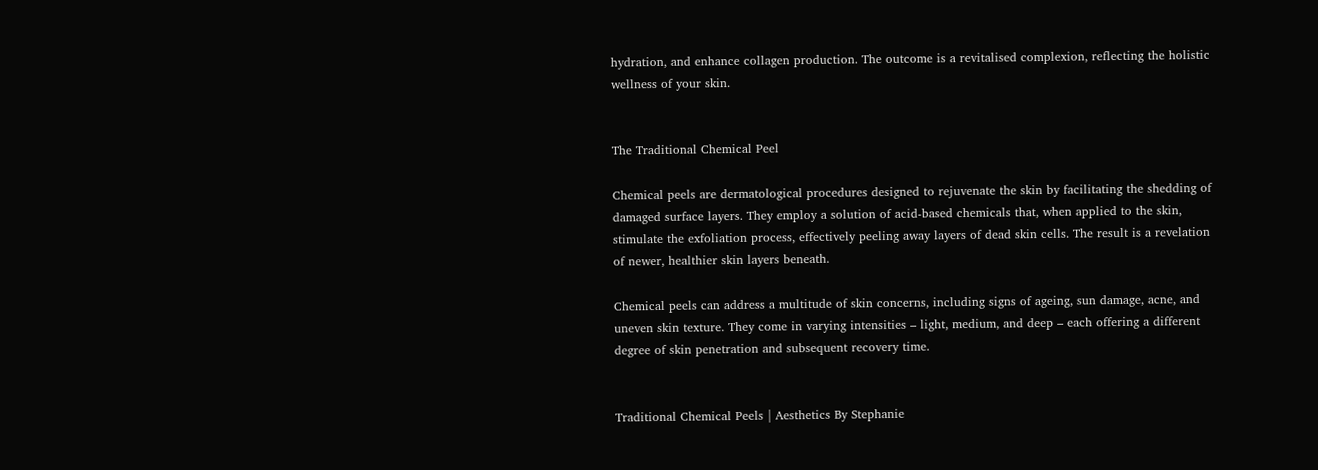hydration, and enhance collagen production. The outcome is a revitalised complexion, reflecting the holistic wellness of your skin.


The Traditional Chemical Peel

Chemical peels are dermatological procedures designed to rejuvenate the skin by facilitating the shedding of damaged surface layers. They employ a solution of acid-based chemicals that, when applied to the skin, stimulate the exfoliation process, effectively peeling away layers of dead skin cells. The result is a revelation of newer, healthier skin layers beneath.

Chemical peels can address a multitude of skin concerns, including signs of ageing, sun damage, acne, and uneven skin texture. They come in varying intensities – light, medium, and deep – each offering a different degree of skin penetration and subsequent recovery time.


Traditional Chemical Peels | Aesthetics By Stephanie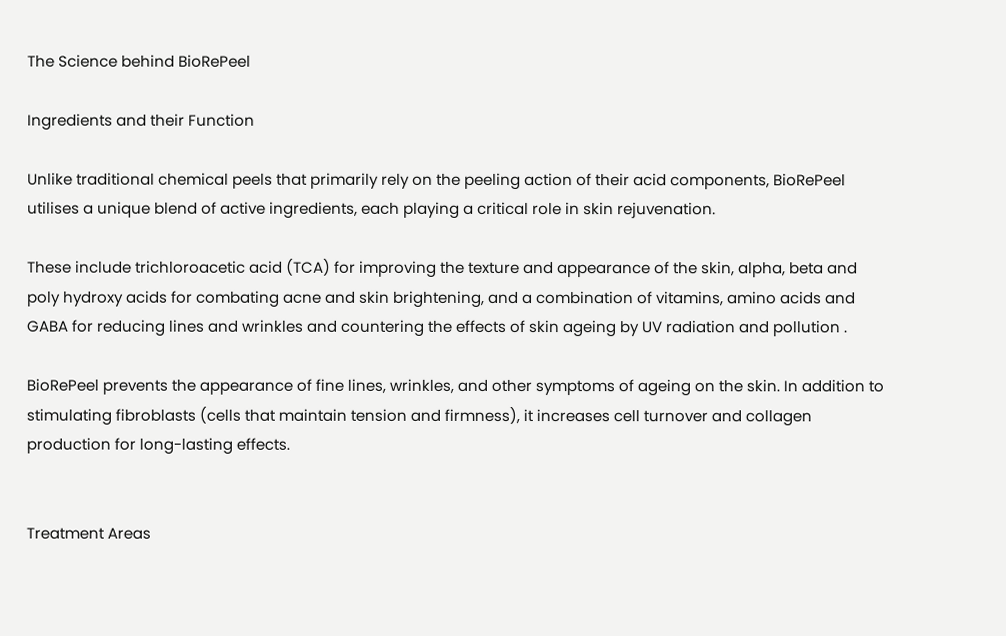The Science behind BioRePeel

Ingredients and their Function

Unlike traditional chemical peels that primarily rely on the peeling action of their acid components, BioRePeel utilises a unique blend of active ingredients, each playing a critical role in skin rejuvenation.

These include trichloroacetic acid (TCA) for improving the texture and appearance of the skin, alpha, beta and poly hydroxy acids for combating acne and skin brightening, and a combination of vitamins, amino acids and GABA for reducing lines and wrinkles and countering the effects of skin ageing by UV radiation and pollution .

BioRePeel prevents the appearance of fine lines, wrinkles, and other symptoms of ageing on the skin. In addition to stimulating fibroblasts (cells that maintain tension and firmness), it increases cell turnover and collagen production for long-lasting effects.


Treatment Areas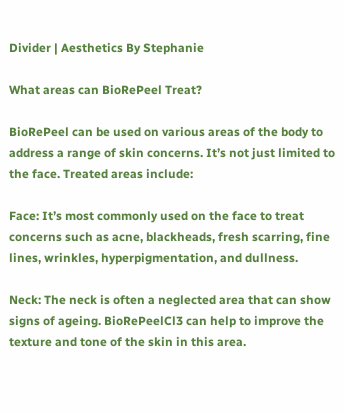Divider | Aesthetics By Stephanie

What areas can BioRePeel Treat?

BioRePeel can be used on various areas of the body to address a range of skin concerns. It’s not just limited to the face. Treated areas include:

Face: It’s most commonly used on the face to treat concerns such as acne, blackheads, fresh scarring, fine lines, wrinkles, hyperpigmentation, and dullness.

Neck: The neck is often a neglected area that can show signs of ageing. BioRePeelCl3 can help to improve the texture and tone of the skin in this area.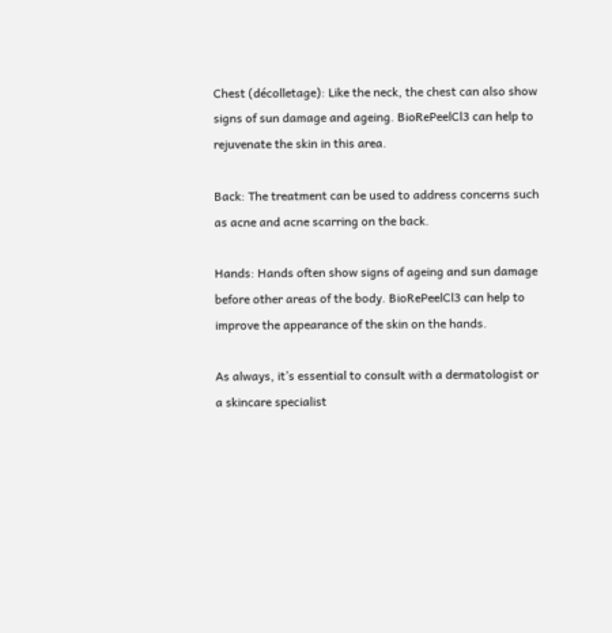Chest (décolletage): Like the neck, the chest can also show signs of sun damage and ageing. BioRePeelCl3 can help to rejuvenate the skin in this area.

Back: The treatment can be used to address concerns such as acne and acne scarring on the back.

Hands: Hands often show signs of ageing and sun damage before other areas of the body. BioRePeelCl3 can help to improve the appearance of the skin on the hands.

As always, it’s essential to consult with a dermatologist or a skincare specialist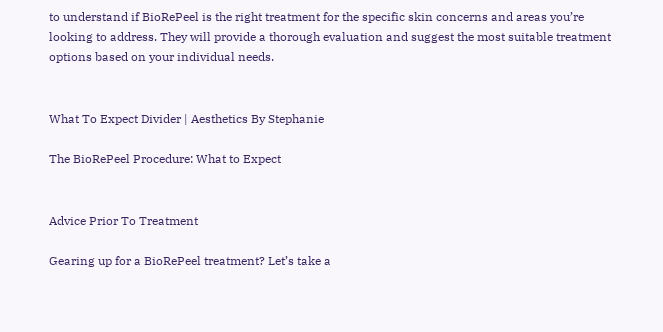to understand if BioRePeel is the right treatment for the specific skin concerns and areas you’re looking to address. They will provide a thorough evaluation and suggest the most suitable treatment options based on your individual needs.


What To Expect Divider | Aesthetics By Stephanie

The BioRePeel Procedure: What to Expect


Advice Prior To Treatment

Gearing up for a BioRePeel treatment? Let’s take a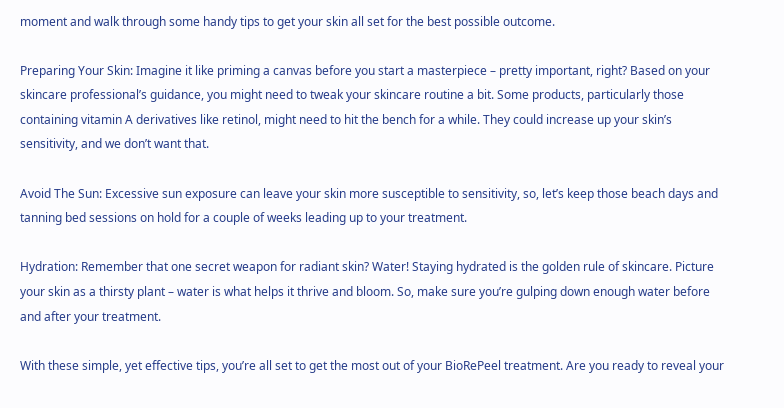moment and walk through some handy tips to get your skin all set for the best possible outcome.

Preparing Your Skin: Imagine it like priming a canvas before you start a masterpiece – pretty important, right? Based on your skincare professional’s guidance, you might need to tweak your skincare routine a bit. Some products, particularly those containing vitamin A derivatives like retinol, might need to hit the bench for a while. They could increase up your skin’s sensitivity, and we don’t want that.

Avoid The Sun: Excessive sun exposure can leave your skin more susceptible to sensitivity, so, let’s keep those beach days and tanning bed sessions on hold for a couple of weeks leading up to your treatment.

Hydration: Remember that one secret weapon for radiant skin? Water! Staying hydrated is the golden rule of skincare. Picture your skin as a thirsty plant – water is what helps it thrive and bloom. So, make sure you’re gulping down enough water before and after your treatment.

With these simple, yet effective tips, you’re all set to get the most out of your BioRePeel treatment. Are you ready to reveal your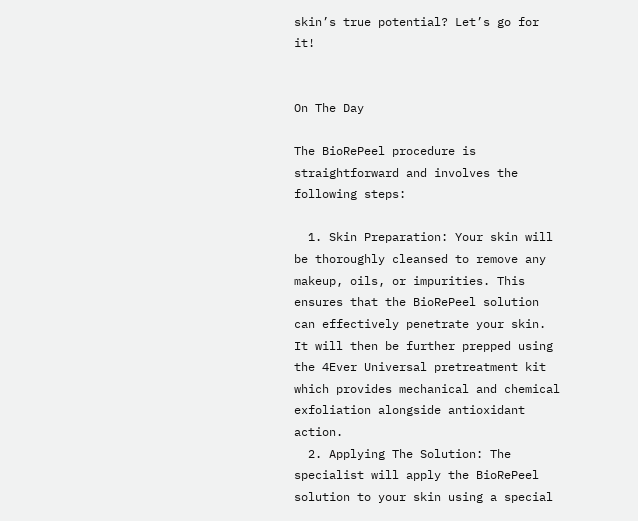skin’s true potential? Let’s go for it!


On The Day

The BioRePeel procedure is straightforward and involves the following steps:

  1. Skin Preparation: Your skin will be thoroughly cleansed to remove any makeup, oils, or impurities. This ensures that the BioRePeel solution can effectively penetrate your skin. It will then be further prepped using the 4Ever Universal pretreatment kit which provides mechanical and chemical exfoliation alongside antioxidant action.
  2. Applying The Solution: The specialist will apply the BioRePeel solution to your skin using a special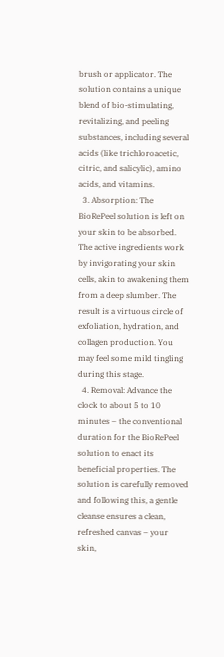brush or applicator. The solution contains a unique blend of bio-stimulating, revitalizing, and peeling substances, including several acids (like trichloroacetic, citric, and salicylic), amino acids, and vitamins.
  3. Absorption: The BioRePeel solution is left on your skin to be absorbed. The active ingredients work by invigorating your skin cells, akin to awakening them from a deep slumber. The result is a virtuous circle of exfoliation, hydration, and collagen production. You may feel some mild tingling during this stage.
  4. Removal: Advance the clock to about 5 to 10 minutes – the conventional duration for the BioRePeel solution to enact its beneficial properties. The solution is carefully removed and following this, a gentle cleanse ensures a clean, refreshed canvas – your skin,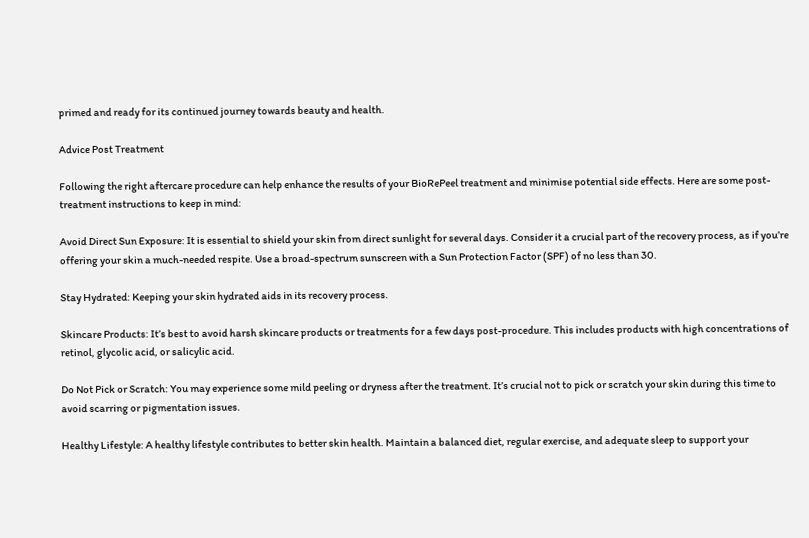primed and ready for its continued journey towards beauty and health.

Advice Post Treatment

Following the right aftercare procedure can help enhance the results of your BioRePeel treatment and minimise potential side effects. Here are some post-treatment instructions to keep in mind:

Avoid Direct Sun Exposure: It is essential to shield your skin from direct sunlight for several days. Consider it a crucial part of the recovery process, as if you’re offering your skin a much-needed respite. Use a broad-spectrum sunscreen with a Sun Protection Factor (SPF) of no less than 30.

Stay Hydrated: Keeping your skin hydrated aids in its recovery process.

Skincare Products: It’s best to avoid harsh skincare products or treatments for a few days post-procedure. This includes products with high concentrations of retinol, glycolic acid, or salicylic acid.

Do Not Pick or Scratch: You may experience some mild peeling or dryness after the treatment. It’s crucial not to pick or scratch your skin during this time to avoid scarring or pigmentation issues.

Healthy Lifestyle: A healthy lifestyle contributes to better skin health. Maintain a balanced diet, regular exercise, and adequate sleep to support your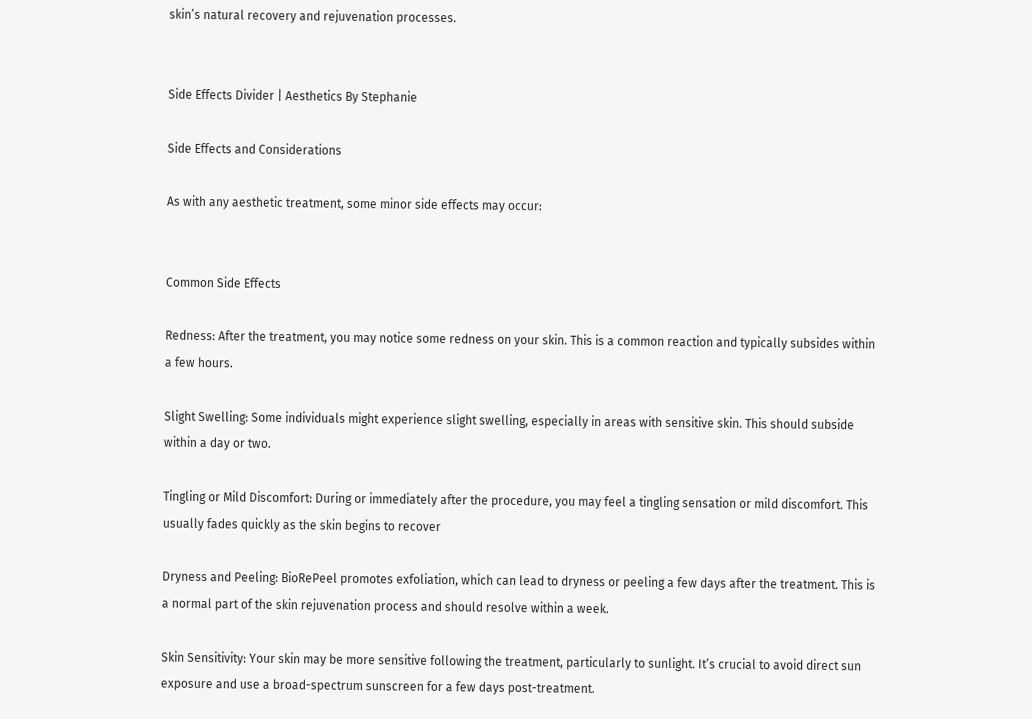skin’s natural recovery and rejuvenation processes.


Side Effects Divider | Aesthetics By Stephanie

Side Effects and Considerations

As with any aesthetic treatment, some minor side effects may occur:


Common Side Effects

Redness: After the treatment, you may notice some redness on your skin. This is a common reaction and typically subsides within a few hours.

Slight Swelling: Some individuals might experience slight swelling, especially in areas with sensitive skin. This should subside within a day or two.

Tingling or Mild Discomfort: During or immediately after the procedure, you may feel a tingling sensation or mild discomfort. This usually fades quickly as the skin begins to recover

Dryness and Peeling: BioRePeel promotes exfoliation, which can lead to dryness or peeling a few days after the treatment. This is a normal part of the skin rejuvenation process and should resolve within a week.

Skin Sensitivity: Your skin may be more sensitive following the treatment, particularly to sunlight. It’s crucial to avoid direct sun exposure and use a broad-spectrum sunscreen for a few days post-treatment.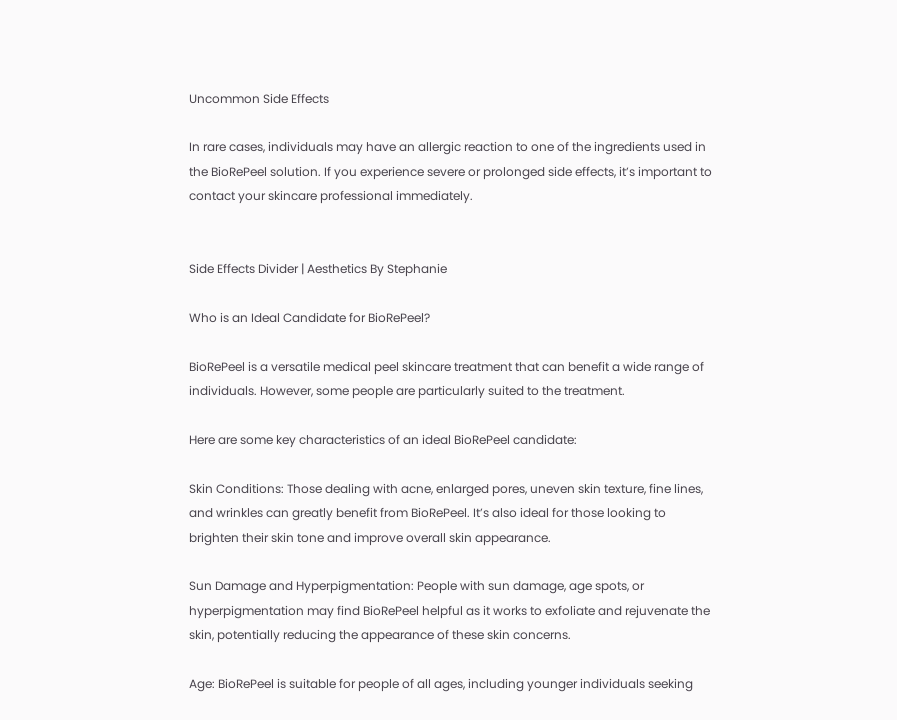Uncommon Side Effects

In rare cases, individuals may have an allergic reaction to one of the ingredients used in the BioRePeel solution. If you experience severe or prolonged side effects, it’s important to contact your skincare professional immediately.


Side Effects Divider | Aesthetics By Stephanie

Who is an Ideal Candidate for BioRePeel?

BioRePeel is a versatile medical peel skincare treatment that can benefit a wide range of individuals. However, some people are particularly suited to the treatment.

Here are some key characteristics of an ideal BioRePeel candidate:

Skin Conditions: Those dealing with acne, enlarged pores, uneven skin texture, fine lines, and wrinkles can greatly benefit from BioRePeel. It’s also ideal for those looking to brighten their skin tone and improve overall skin appearance.

Sun Damage and Hyperpigmentation: People with sun damage, age spots, or hyperpigmentation may find BioRePeel helpful as it works to exfoliate and rejuvenate the skin, potentially reducing the appearance of these skin concerns.

Age: BioRePeel is suitable for people of all ages, including younger individuals seeking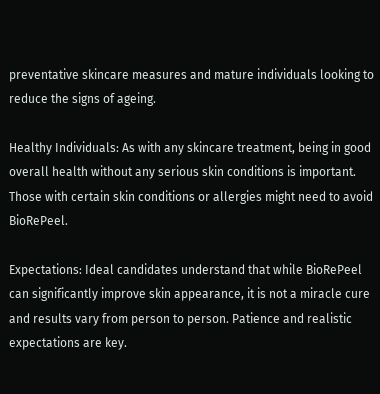preventative skincare measures and mature individuals looking to reduce the signs of ageing.

Healthy Individuals: As with any skincare treatment, being in good overall health without any serious skin conditions is important. Those with certain skin conditions or allergies might need to avoid BioRePeel.

Expectations: Ideal candidates understand that while BioRePeel can significantly improve skin appearance, it is not a miracle cure and results vary from person to person. Patience and realistic expectations are key.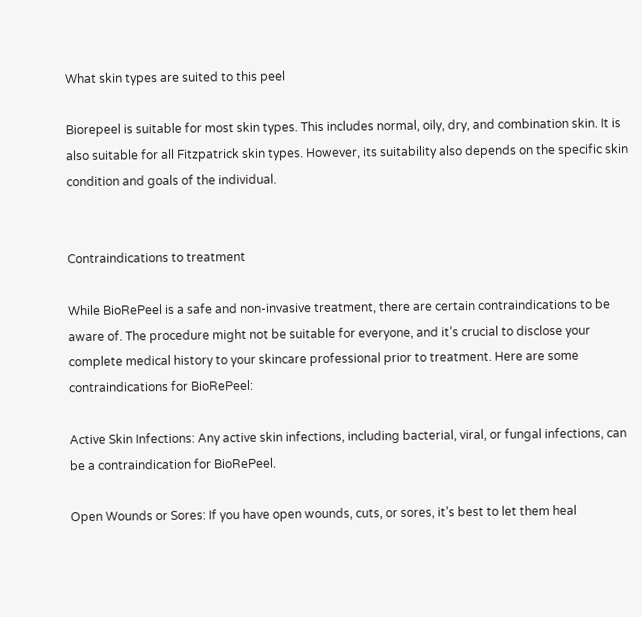What skin types are suited to this peel

Biorepeel is suitable for most skin types. This includes normal, oily, dry, and combination skin. It is also suitable for all Fitzpatrick skin types. However, its suitability also depends on the specific skin condition and goals of the individual.


Contraindications to treatment

While BioRePeel is a safe and non-invasive treatment, there are certain contraindications to be aware of. The procedure might not be suitable for everyone, and it’s crucial to disclose your complete medical history to your skincare professional prior to treatment. Here are some contraindications for BioRePeel:

Active Skin Infections: Any active skin infections, including bacterial, viral, or fungal infections, can be a contraindication for BioRePeel.

Open Wounds or Sores: If you have open wounds, cuts, or sores, it’s best to let them heal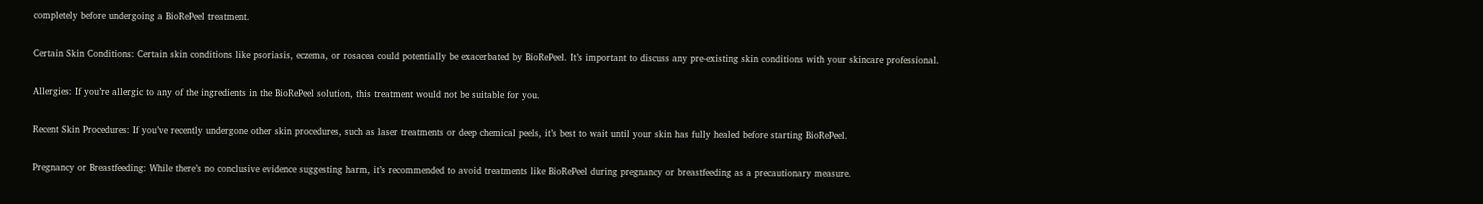completely before undergoing a BioRePeel treatment.

Certain Skin Conditions: Certain skin conditions like psoriasis, eczema, or rosacea could potentially be exacerbated by BioRePeel. It’s important to discuss any pre-existing skin conditions with your skincare professional.

Allergies: If you’re allergic to any of the ingredients in the BioRePeel solution, this treatment would not be suitable for you.

Recent Skin Procedures: If you’ve recently undergone other skin procedures, such as laser treatments or deep chemical peels, it’s best to wait until your skin has fully healed before starting BioRePeel.

Pregnancy or Breastfeeding: While there’s no conclusive evidence suggesting harm, it’s recommended to avoid treatments like BioRePeel during pregnancy or breastfeeding as a precautionary measure.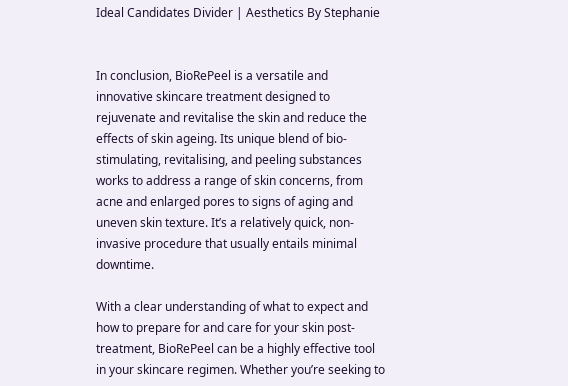Ideal Candidates Divider | Aesthetics By Stephanie


In conclusion, BioRePeel is a versatile and innovative skincare treatment designed to rejuvenate and revitalise the skin and reduce the effects of skin ageing. Its unique blend of bio-stimulating, revitalising, and peeling substances works to address a range of skin concerns, from acne and enlarged pores to signs of aging and uneven skin texture. It’s a relatively quick, non-invasive procedure that usually entails minimal downtime.

With a clear understanding of what to expect and how to prepare for and care for your skin post-treatment, BioRePeel can be a highly effective tool in your skincare regimen. Whether you’re seeking to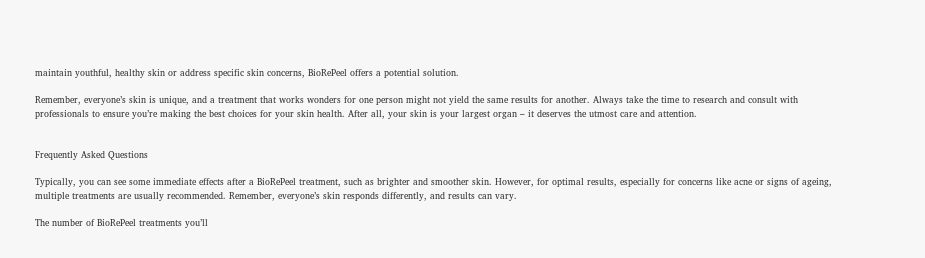maintain youthful, healthy skin or address specific skin concerns, BioRePeel offers a potential solution.

Remember, everyone’s skin is unique, and a treatment that works wonders for one person might not yield the same results for another. Always take the time to research and consult with professionals to ensure you’re making the best choices for your skin health. After all, your skin is your largest organ – it deserves the utmost care and attention.


Frequently Asked Questions

Typically, you can see some immediate effects after a BioRePeel treatment, such as brighter and smoother skin. However, for optimal results, especially for concerns like acne or signs of ageing, multiple treatments are usually recommended. Remember, everyone’s skin responds differently, and results can vary.

The number of BioRePeel treatments you’ll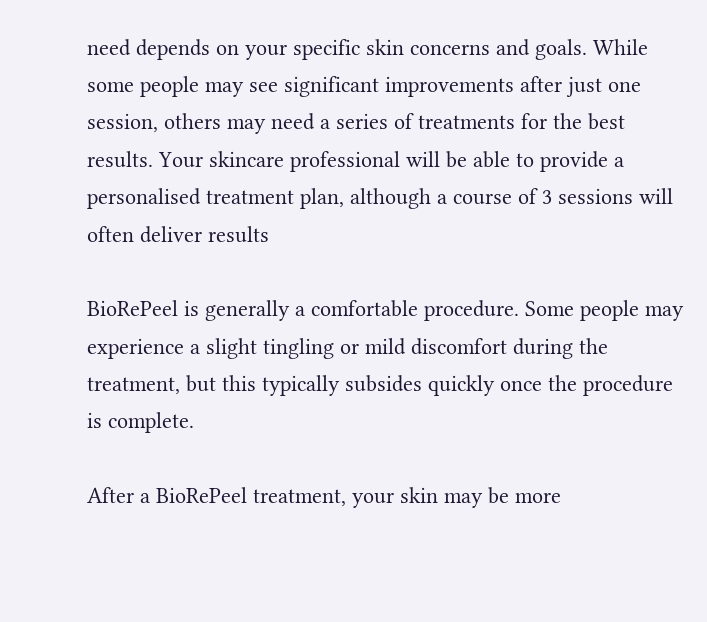need depends on your specific skin concerns and goals. While some people may see significant improvements after just one session, others may need a series of treatments for the best results. Your skincare professional will be able to provide a personalised treatment plan, although a course of 3 sessions will often deliver results

BioRePeel is generally a comfortable procedure. Some people may experience a slight tingling or mild discomfort during the treatment, but this typically subsides quickly once the procedure is complete.

After a BioRePeel treatment, your skin may be more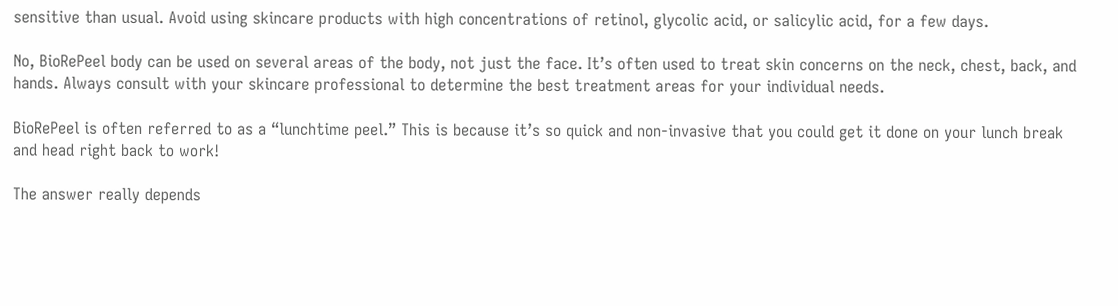sensitive than usual. Avoid using skincare products with high concentrations of retinol, glycolic acid, or salicylic acid, for a few days.

No, BioRePeel body can be used on several areas of the body, not just the face. It’s often used to treat skin concerns on the neck, chest, back, and hands. Always consult with your skincare professional to determine the best treatment areas for your individual needs.

BioRePeel is often referred to as a “lunchtime peel.” This is because it’s so quick and non-invasive that you could get it done on your lunch break and head right back to work!

The answer really depends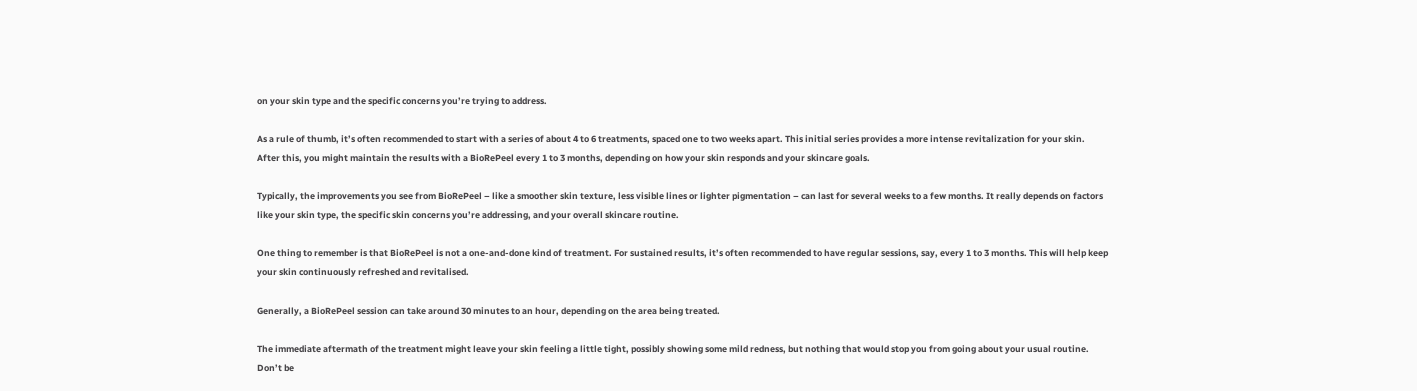on your skin type and the specific concerns you’re trying to address.

As a rule of thumb, it’s often recommended to start with a series of about 4 to 6 treatments, spaced one to two weeks apart. This initial series provides a more intense revitalization for your skin. After this, you might maintain the results with a BioRePeel every 1 to 3 months, depending on how your skin responds and your skincare goals.

Typically, the improvements you see from BioRePeel – like a smoother skin texture, less visible lines or lighter pigmentation – can last for several weeks to a few months. It really depends on factors like your skin type, the specific skin concerns you’re addressing, and your overall skincare routine.

One thing to remember is that BioRePeel is not a one-and-done kind of treatment. For sustained results, it’s often recommended to have regular sessions, say, every 1 to 3 months. This will help keep your skin continuously refreshed and revitalised.

Generally, a BioRePeel session can take around 30 minutes to an hour, depending on the area being treated.

The immediate aftermath of the treatment might leave your skin feeling a little tight, possibly showing some mild redness, but nothing that would stop you from going about your usual routine. Don’t be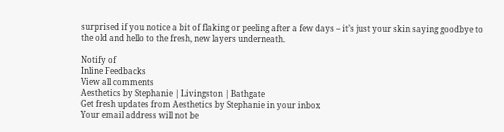surprised if you notice a bit of flaking or peeling after a few days – it’s just your skin saying goodbye to the old and hello to the fresh, new layers underneath.

Notify of
Inline Feedbacks
View all comments
Aesthetics by Stephanie | Livingston | Bathgate
Get fresh updates from Aesthetics by Stephanie in your inbox
Your email address will not be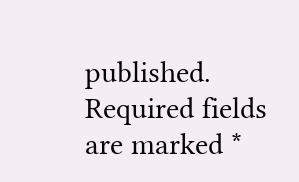published. Required fields are marked *